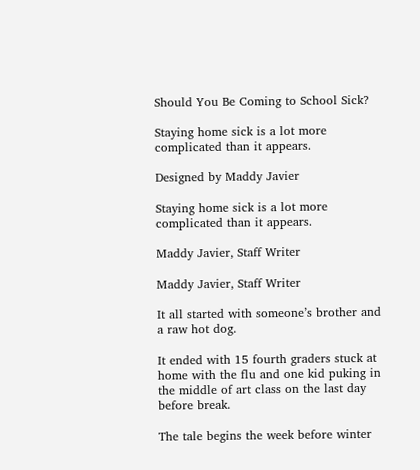Should You Be Coming to School Sick?

Staying home sick is a lot more complicated than it appears.

Designed by Maddy Javier

Staying home sick is a lot more complicated than it appears.

Maddy Javier, Staff Writer

Maddy Javier, Staff Writer

It all started with someone’s brother and a raw hot dog.

It ended with 15 fourth graders stuck at home with the flu and one kid puking in the middle of art class on the last day before break.

The tale begins the week before winter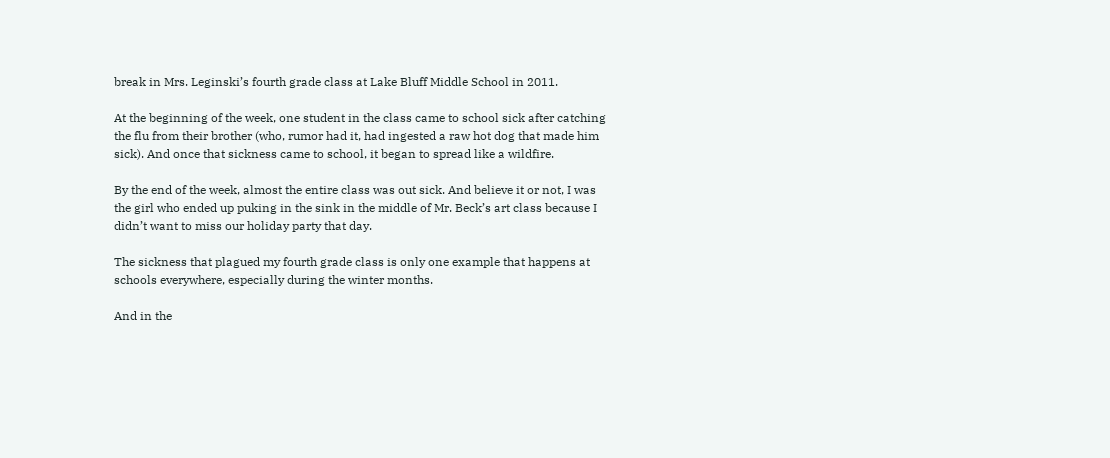break in Mrs. Leginski’s fourth grade class at Lake Bluff Middle School in 2011.

At the beginning of the week, one student in the class came to school sick after catching the flu from their brother (who, rumor had it, had ingested a raw hot dog that made him sick). And once that sickness came to school, it began to spread like a wildfire.

By the end of the week, almost the entire class was out sick. And believe it or not, I was the girl who ended up puking in the sink in the middle of Mr. Beck’s art class because I didn’t want to miss our holiday party that day.

The sickness that plagued my fourth grade class is only one example that happens at schools everywhere, especially during the winter months.

And in the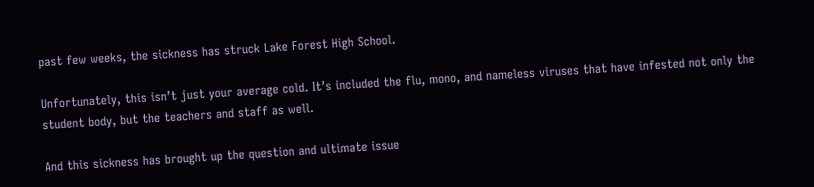past few weeks, the sickness has struck Lake Forest High School.

Unfortunately, this isn’t just your average cold. It’s included the flu, mono, and nameless viruses that have infested not only the student body, but the teachers and staff as well.

And this sickness has brought up the question and ultimate issue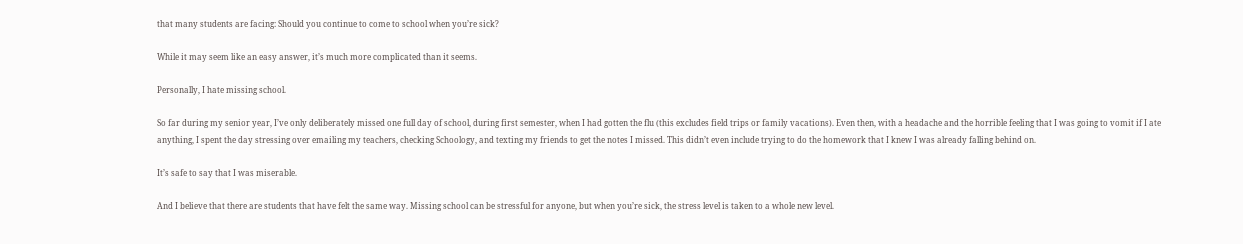that many students are facing: Should you continue to come to school when you’re sick?

While it may seem like an easy answer, it’s much more complicated than it seems.

Personally, I hate missing school.

So far during my senior year, I’ve only deliberately missed one full day of school, during first semester, when I had gotten the flu (this excludes field trips or family vacations). Even then, with a headache and the horrible feeling that I was going to vomit if I ate anything, I spent the day stressing over emailing my teachers, checking Schoology, and texting my friends to get the notes I missed. This didn’t even include trying to do the homework that I knew I was already falling behind on.

It’s safe to say that I was miserable.

And I believe that there are students that have felt the same way. Missing school can be stressful for anyone, but when you’re sick, the stress level is taken to a whole new level.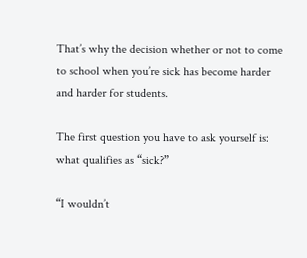That’s why the decision whether or not to come to school when you’re sick has become harder and harder for students.

The first question you have to ask yourself is: what qualifies as “sick?”

“I wouldn’t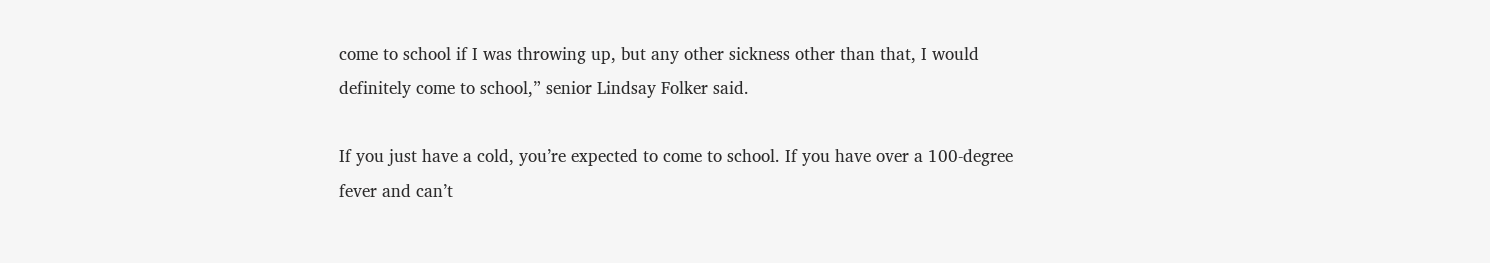come to school if I was throwing up, but any other sickness other than that, I would definitely come to school,” senior Lindsay Folker said.

If you just have a cold, you’re expected to come to school. If you have over a 100-degree fever and can’t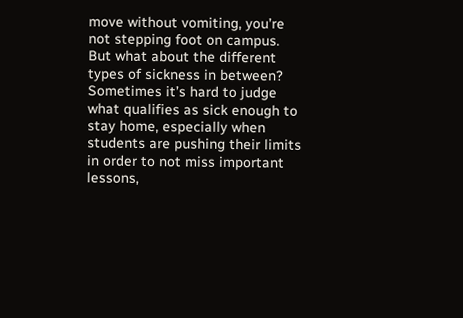move without vomiting, you’re not stepping foot on campus. But what about the different types of sickness in between? Sometimes it’s hard to judge what qualifies as sick enough to stay home, especially when students are pushing their limits in order to not miss important lessons,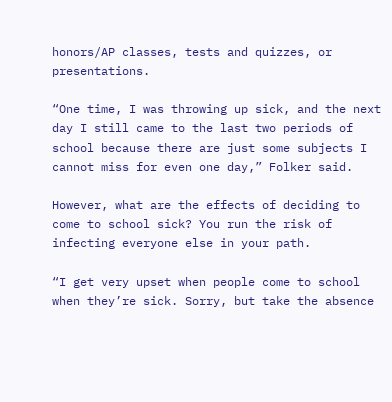honors/AP classes, tests and quizzes, or presentations.

“One time, I was throwing up sick, and the next day I still came to the last two periods of school because there are just some subjects I cannot miss for even one day,” Folker said.

However, what are the effects of deciding to come to school sick? You run the risk of infecting everyone else in your path.

“I get very upset when people come to school when they’re sick. Sorry, but take the absence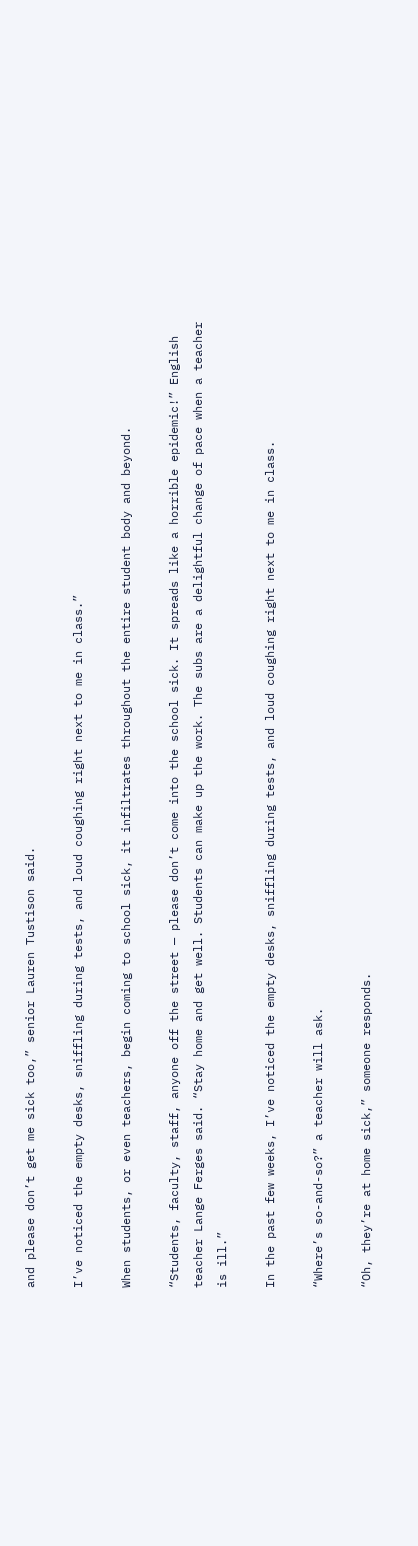and please don’t get me sick too,” senior Lauren Tustison said.

I’ve noticed the empty desks, sniffling during tests, and loud coughing right next to me in class.”

When students, or even teachers, begin coming to school sick, it infiltrates throughout the entire student body and beyond.

“Students, faculty, staff, anyone off the street — please don’t come into the school sick. It spreads like a horrible epidemic!” English teacher Lange Ferges said. “Stay home and get well. Students can make up the work. The subs are a delightful change of pace when a teacher is ill.”

In the past few weeks, I’ve noticed the empty desks, sniffling during tests, and loud coughing right next to me in class.

“Where’s so-and-so?” a teacher will ask.

“Oh, they’re at home sick,” someone responds.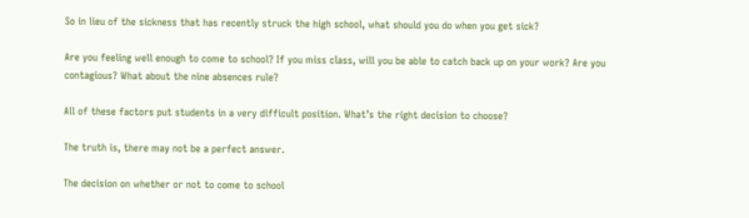So in lieu of the sickness that has recently struck the high school, what should you do when you get sick?

Are you feeling well enough to come to school? If you miss class, will you be able to catch back up on your work? Are you contagious? What about the nine absences rule?

All of these factors put students in a very difficult position. What’s the right decision to choose?

The truth is, there may not be a perfect answer.

The decision on whether or not to come to school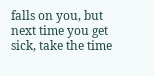falls on you, but next time you get sick, take the time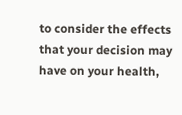to consider the effects that your decision may have on your health,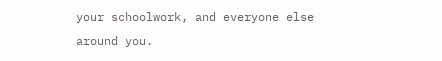your schoolwork, and everyone else around you.